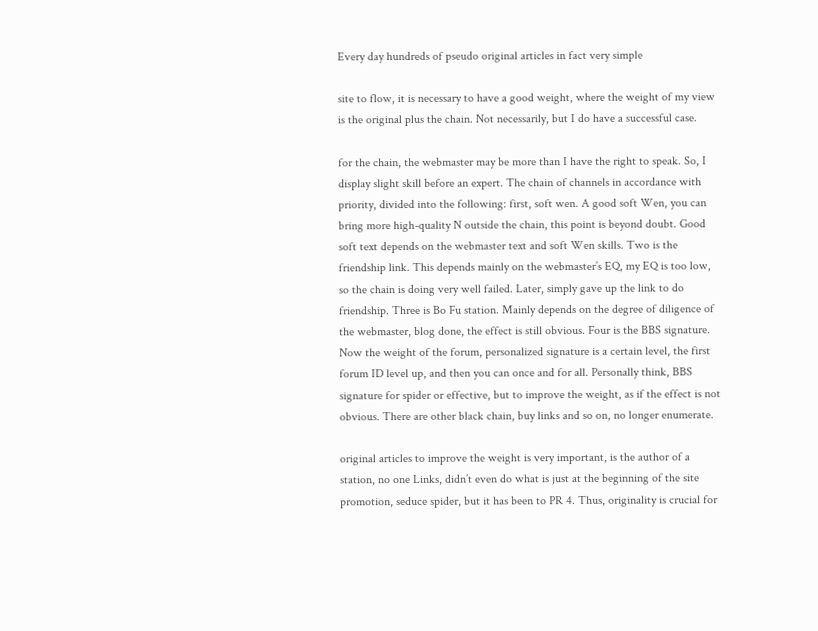Every day hundreds of pseudo original articles in fact very simple

site to flow, it is necessary to have a good weight, where the weight of my view is the original plus the chain. Not necessarily, but I do have a successful case.

for the chain, the webmaster may be more than I have the right to speak. So, I display slight skill before an expert. The chain of channels in accordance with priority, divided into the following: first, soft wen. A good soft Wen, you can bring more high-quality N outside the chain, this point is beyond doubt. Good soft text depends on the webmaster text and soft Wen skills. Two is the friendship link. This depends mainly on the webmaster’s EQ, my EQ is too low, so the chain is doing very well failed. Later, simply gave up the link to do friendship. Three is Bo Fu station. Mainly depends on the degree of diligence of the webmaster, blog done, the effect is still obvious. Four is the BBS signature. Now the weight of the forum, personalized signature is a certain level, the first forum ID level up, and then you can once and for all. Personally think, BBS signature for spider or effective, but to improve the weight, as if the effect is not obvious. There are other black chain, buy links and so on, no longer enumerate.

original articles to improve the weight is very important, is the author of a station, no one Links, didn’t even do what is just at the beginning of the site promotion, seduce spider, but it has been to PR 4. Thus, originality is crucial for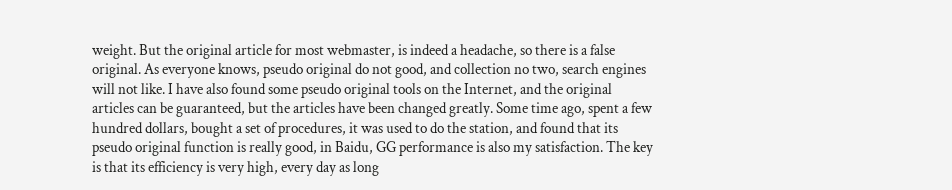weight. But the original article for most webmaster, is indeed a headache, so there is a false original. As everyone knows, pseudo original do not good, and collection no two, search engines will not like. I have also found some pseudo original tools on the Internet, and the original articles can be guaranteed, but the articles have been changed greatly. Some time ago, spent a few hundred dollars, bought a set of procedures, it was used to do the station, and found that its pseudo original function is really good, in Baidu, GG performance is also my satisfaction. The key is that its efficiency is very high, every day as long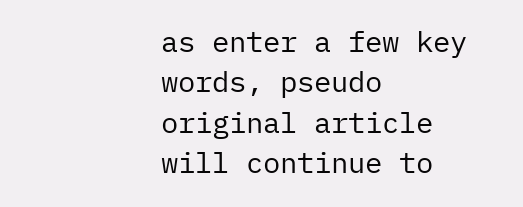as enter a few key words, pseudo original article will continue to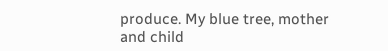produce. My blue tree, mother and child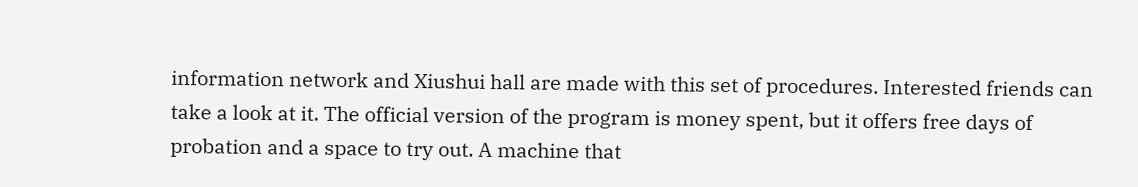information network and Xiushui hall are made with this set of procedures. Interested friends can take a look at it. The official version of the program is money spent, but it offers free days of probation and a space to try out. A machine that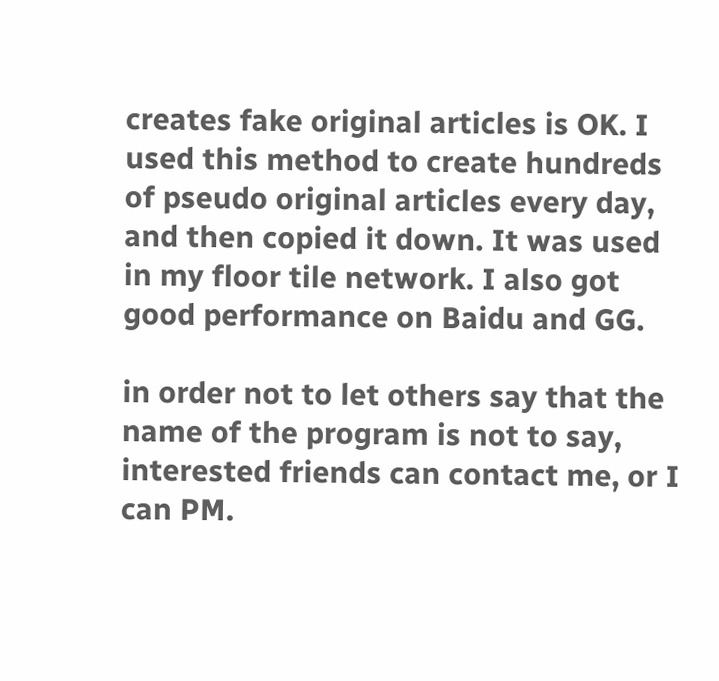creates fake original articles is OK. I used this method to create hundreds of pseudo original articles every day, and then copied it down. It was used in my floor tile network. I also got good performance on Baidu and GG.

in order not to let others say that the name of the program is not to say, interested friends can contact me, or I can PM.